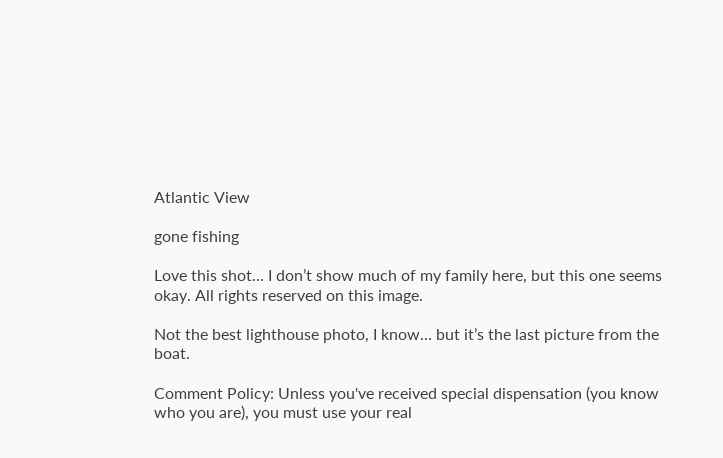Atlantic View

gone fishing

Love this shot… I don’t show much of my family here, but this one seems okay. All rights reserved on this image.

Not the best lighthouse photo, I know… but it’s the last picture from the boat.

Comment Policy: Unless you've received special dispensation (you know who you are), you must use your real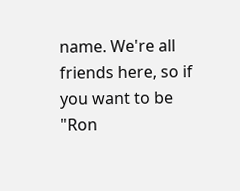name. We're all friends here, so if you want to be "Ron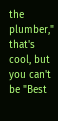the plumber," that's cool, but you can't be "Best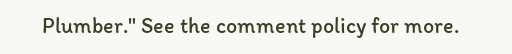Plumber." See the comment policy for more.